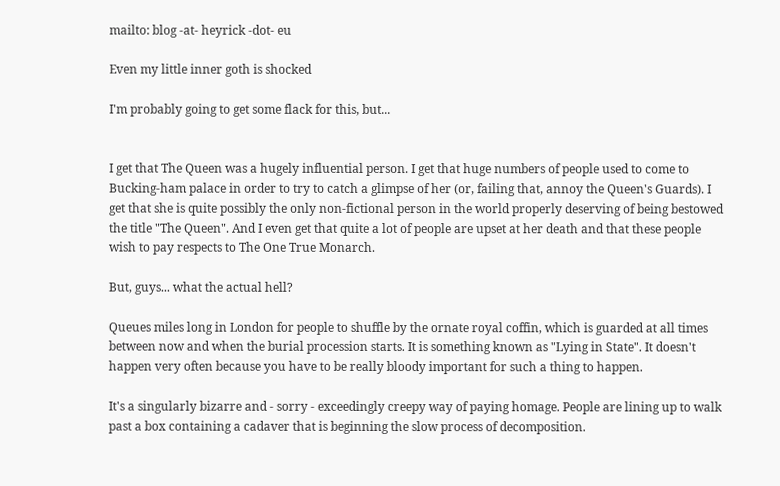mailto: blog -at- heyrick -dot- eu

Even my little inner goth is shocked

I'm probably going to get some flack for this, but...


I get that The Queen was a hugely influential person. I get that huge numbers of people used to come to Bucking-ham palace in order to try to catch a glimpse of her (or, failing that, annoy the Queen's Guards). I get that she is quite possibly the only non-fictional person in the world properly deserving of being bestowed the title "The Queen". And I even get that quite a lot of people are upset at her death and that these people wish to pay respects to The One True Monarch.

But, guys... what the actual hell?

Queues miles long in London for people to shuffle by the ornate royal coffin, which is guarded at all times between now and when the burial procession starts. It is something known as "Lying in State". It doesn't happen very often because you have to be really bloody important for such a thing to happen.

It's a singularly bizarre and - sorry - exceedingly creepy way of paying homage. People are lining up to walk past a box containing a cadaver that is beginning the slow process of decomposition.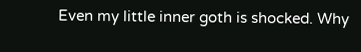Even my little inner goth is shocked. Why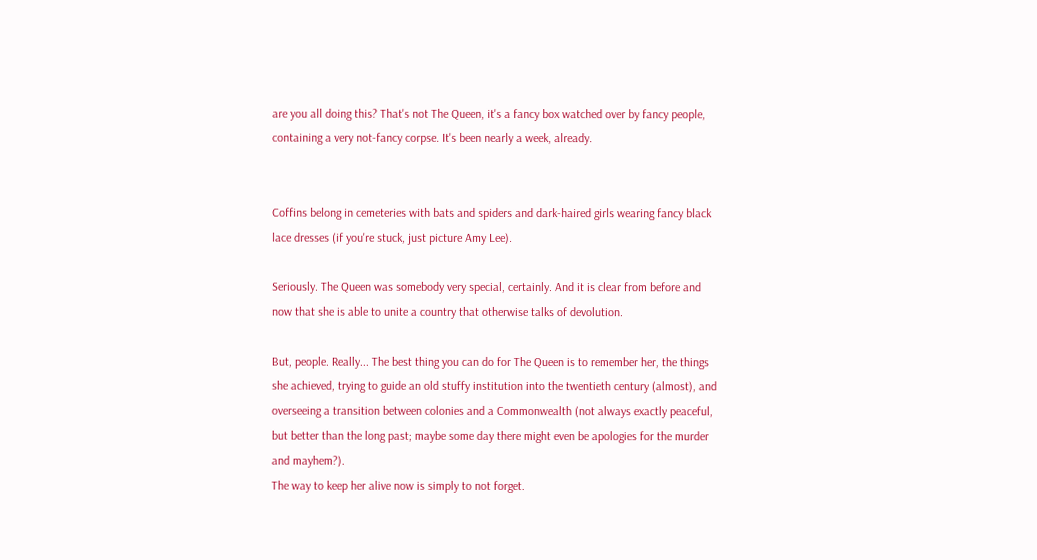are you all doing this? That's not The Queen, it's a fancy box watched over by fancy people, containing a very not-fancy corpse. It's been nearly a week, already.


Coffins belong in cemeteries with bats and spiders and dark-haired girls wearing fancy black lace dresses (if you're stuck, just picture Amy Lee).

Seriously. The Queen was somebody very special, certainly. And it is clear from before and now that she is able to unite a country that otherwise talks of devolution.

But, people. Really... The best thing you can do for The Queen is to remember her, the things she achieved, trying to guide an old stuffy institution into the twentieth century (almost), and overseeing a transition between colonies and a Commonwealth (not always exactly peaceful, but better than the long past; maybe some day there might even be apologies for the murder and mayhem?).
The way to keep her alive now is simply to not forget.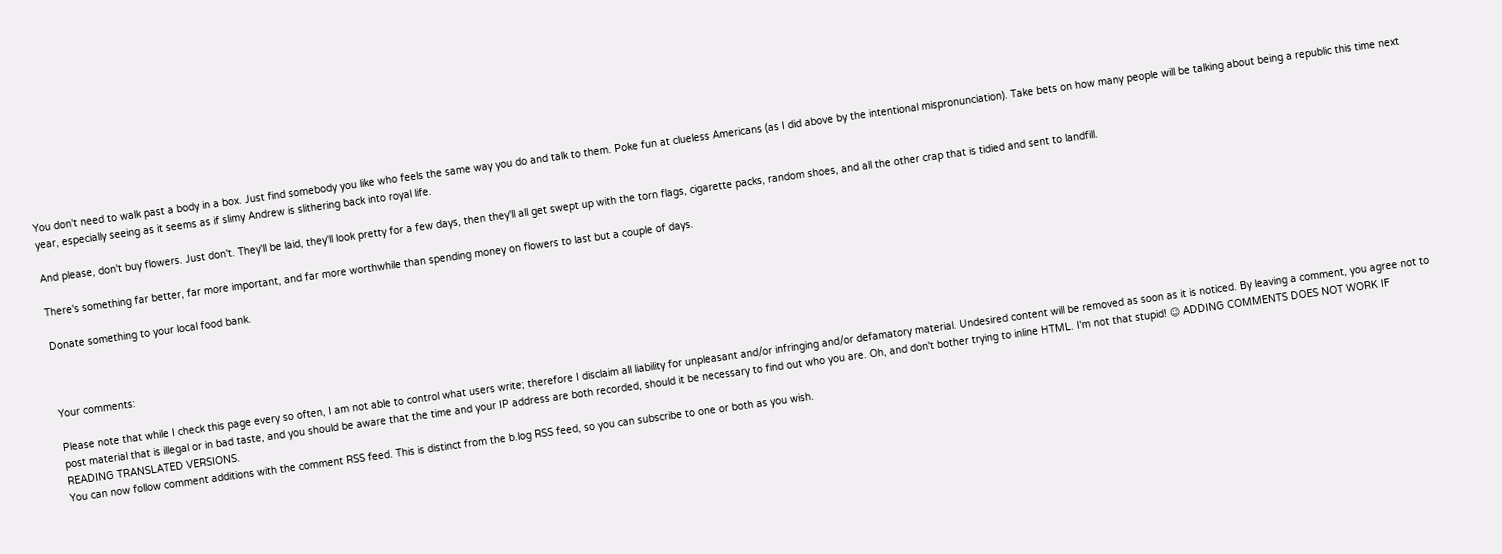You don't need to walk past a body in a box. Just find somebody you like who feels the same way you do and talk to them. Poke fun at clueless Americans (as I did above by the intentional mispronunciation). Take bets on how many people will be talking about being a republic this time next year, especially seeing as it seems as if slimy Andrew is slithering back into royal life.

And please, don't buy flowers. Just don't. They'll be laid, they'll look pretty for a few days, then they'll all get swept up with the torn flags, cigarette packs, random shoes, and all the other crap that is tidied and sent to landfill.

There's something far better, far more important, and far more worthwhile than spending money on flowers to last but a couple of days.

Donate something to your local food bank.



Your comments:

Please note that while I check this page every so often, I am not able to control what users write; therefore I disclaim all liability for unpleasant and/or infringing and/or defamatory material. Undesired content will be removed as soon as it is noticed. By leaving a comment, you agree not to post material that is illegal or in bad taste, and you should be aware that the time and your IP address are both recorded, should it be necessary to find out who you are. Oh, and don't bother trying to inline HTML. I'm not that stupid! ☺ ADDING COMMENTS DOES NOT WORK IF READING TRANSLATED VERSIONS.
You can now follow comment additions with the comment RSS feed. This is distinct from the b.log RSS feed, so you can subscribe to one or both as you wish.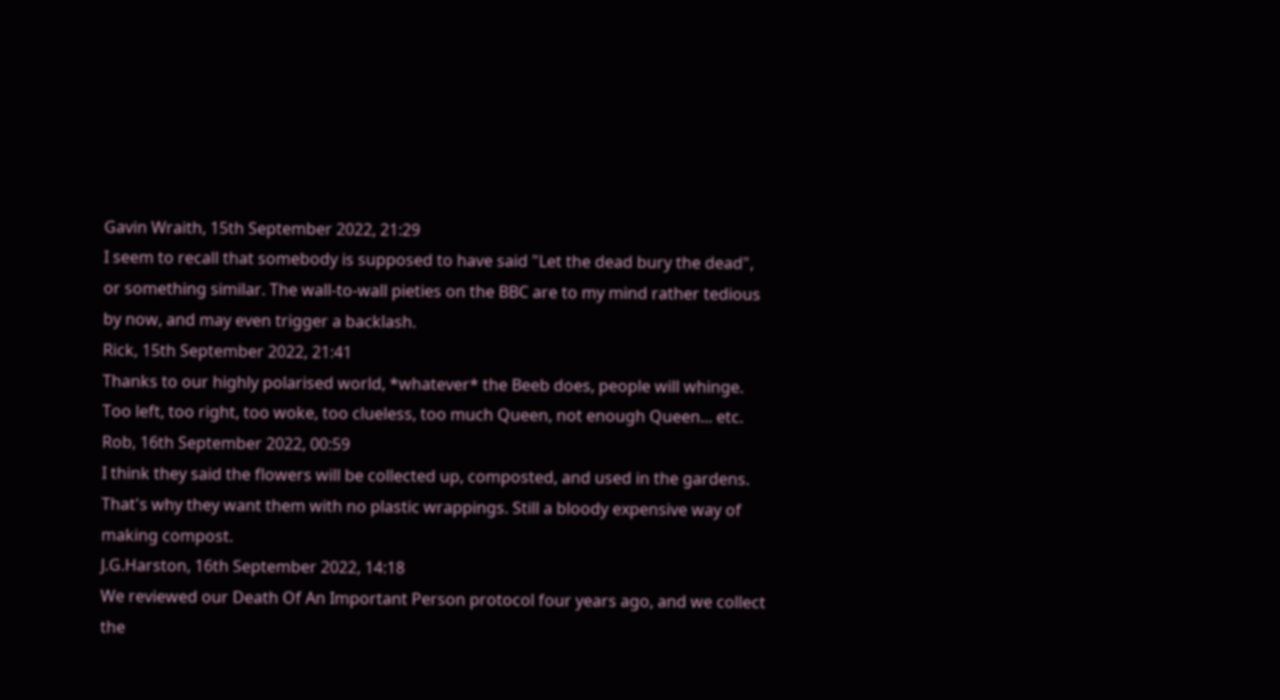Gavin Wraith, 15th September 2022, 21:29
I seem to recall that somebody is supposed to have said "Let the dead bury the dead", or something similar. The wall-to-wall pieties on the BBC are to my mind rather tedious by now, and may even trigger a backlash.
Rick, 15th September 2022, 21:41
Thanks to our highly polarised world, *whatever* the Beeb does, people will whinge.
Too left, too right, too woke, too clueless, too much Queen, not enough Queen... etc.
Rob, 16th September 2022, 00:59
I think they said the flowers will be collected up, composted, and used in the gardens. That's why they want them with no plastic wrappings. Still a bloody expensive way of making compost.
J.G.Harston, 16th September 2022, 14:18
We reviewed our Death Of An Important Person protocol four years ago, and we collect the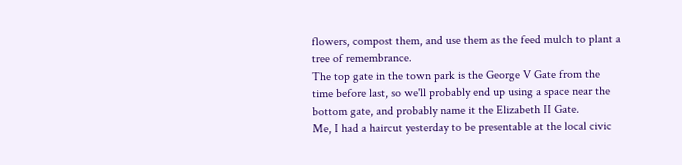flowers, compost them, and use them as the feed mulch to plant a tree of remembrance.
The top gate in the town park is the George V Gate from the time before last, so we'll probably end up using a space near the bottom gate, and probably name it the Elizabeth II Gate.
Me, I had a haircut yesterday to be presentable at the local civic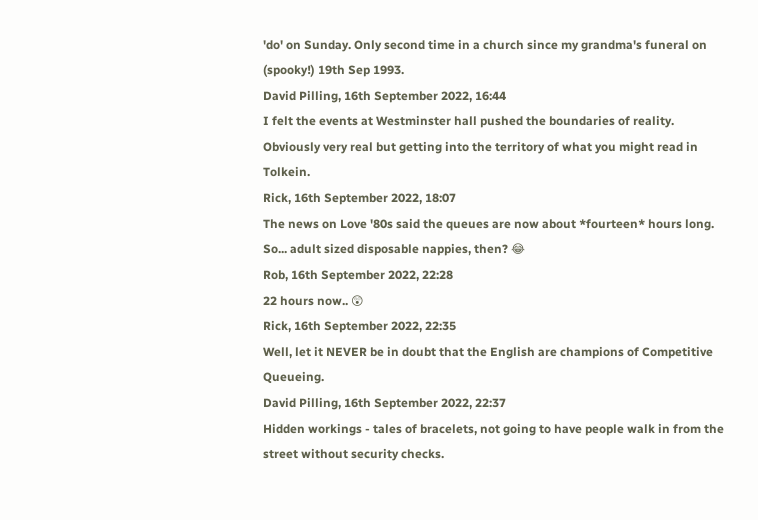'do' on Sunday. Only second time in a church since my grandma's funeral on (spooky!) 19th Sep 1993.
David Pilling, 16th September 2022, 16:44
I felt the events at Westminster hall pushed the boundaries of reality. Obviously very real but getting into the territory of what you might read in Tolkein.
Rick, 16th September 2022, 18:07
The news on Love '80s said the queues are now about *fourteen* hours long.
So... adult sized disposable nappies, then? 😂
Rob, 16th September 2022, 22:28
22 hours now.. 😲
Rick, 16th September 2022, 22:35
Well, let it NEVER be in doubt that the English are champions of Competitive Queueing.
David Pilling, 16th September 2022, 22:37
Hidden workings - tales of bracelets, not going to have people walk in from the street without security checks.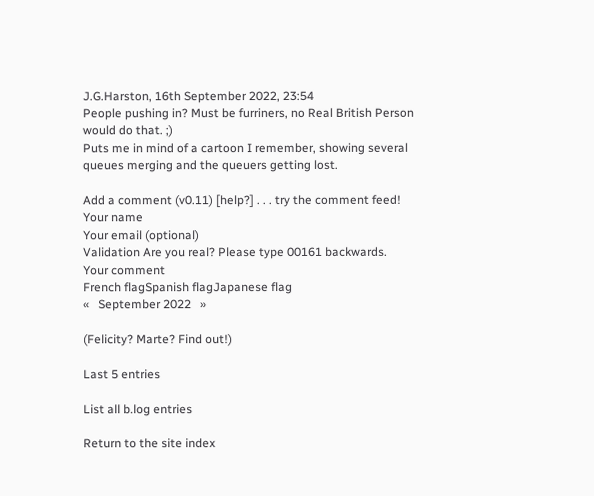J.G.Harston, 16th September 2022, 23:54
People pushing in? Must be furriners, no Real British Person would do that. ;)
Puts me in mind of a cartoon I remember, showing several queues merging and the queuers getting lost.

Add a comment (v0.11) [help?] . . . try the comment feed!
Your name
Your email (optional)
Validation Are you real? Please type 00161 backwards.
Your comment
French flagSpanish flagJapanese flag
«   September 2022   »

(Felicity? Marte? Find out!)

Last 5 entries

List all b.log entries

Return to the site index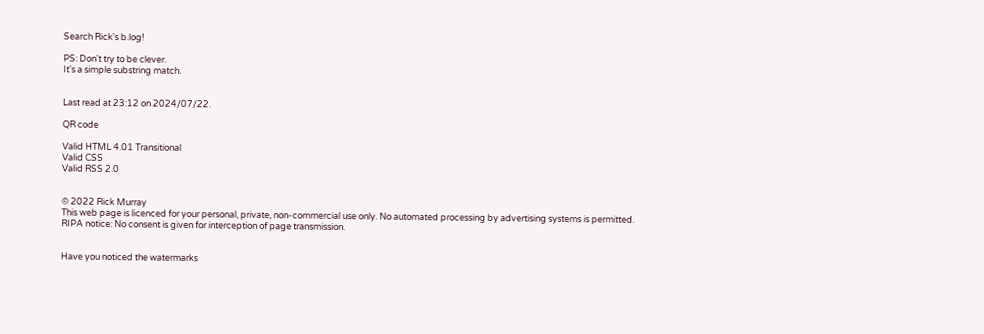Search Rick's b.log!

PS: Don't try to be clever.
It's a simple substring match.


Last read at 23:12 on 2024/07/22.

QR code

Valid HTML 4.01 Transitional
Valid CSS
Valid RSS 2.0


© 2022 Rick Murray
This web page is licenced for your personal, private, non-commercial use only. No automated processing by advertising systems is permitted.
RIPA notice: No consent is given for interception of page transmission.


Have you noticed the watermarks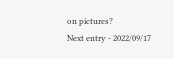on pictures?
Next entry - 2022/09/17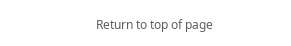Return to top of page